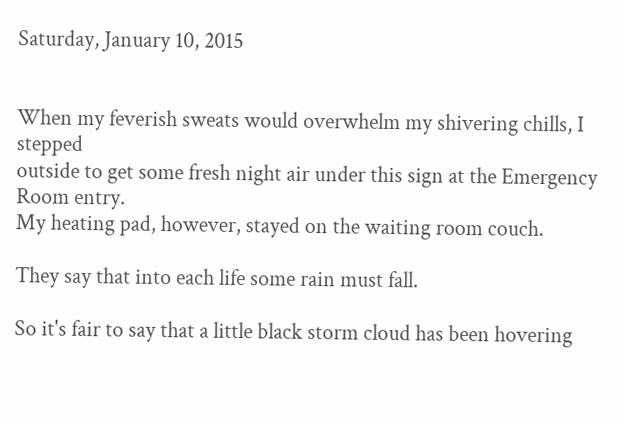Saturday, January 10, 2015


When my feverish sweats would overwhelm my shivering chills, I stepped
outside to get some fresh night air under this sign at the Emergency Room entry.
My heating pad, however, stayed on the waiting room couch.

They say that into each life some rain must fall.

So it's fair to say that a little black storm cloud has been hovering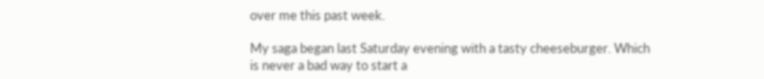over me this past week.

My saga began last Saturday evening with a tasty cheeseburger. Which is never a bad way to start a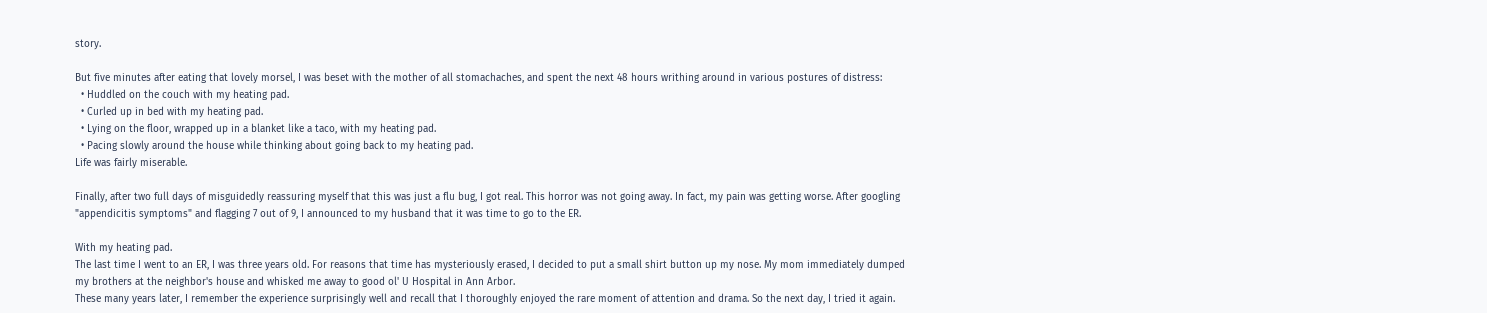story.

But five minutes after eating that lovely morsel, I was beset with the mother of all stomachaches, and spent the next 48 hours writhing around in various postures of distress:
  • Huddled on the couch with my heating pad.
  • Curled up in bed with my heating pad.
  • Lying on the floor, wrapped up in a blanket like a taco, with my heating pad.
  • Pacing slowly around the house while thinking about going back to my heating pad.
Life was fairly miserable.

Finally, after two full days of misguidedly reassuring myself that this was just a flu bug, I got real. This horror was not going away. In fact, my pain was getting worse. After googling "appendicitis symptoms" and flagging 7 out of 9, I announced to my husband that it was time to go to the ER.

With my heating pad.
The last time I went to an ER, I was three years old. For reasons that time has mysteriously erased, I decided to put a small shirt button up my nose. My mom immediately dumped my brothers at the neighbor's house and whisked me away to good ol' U Hospital in Ann Arbor.
These many years later, I remember the experience surprisingly well and recall that I thoroughly enjoyed the rare moment of attention and drama. So the next day, I tried it again.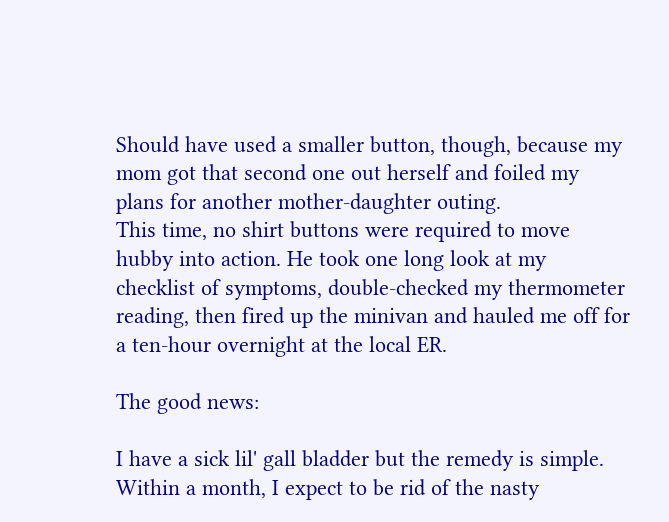Should have used a smaller button, though, because my mom got that second one out herself and foiled my plans for another mother-daughter outing.
This time, no shirt buttons were required to move hubby into action. He took one long look at my checklist of symptoms, double-checked my thermometer reading, then fired up the minivan and hauled me off for a ten-hour overnight at the local ER.

The good news:

I have a sick lil' gall bladder but the remedy is simple. Within a month, I expect to be rid of the nasty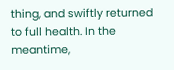thing, and swiftly returned to full health. In the meantime,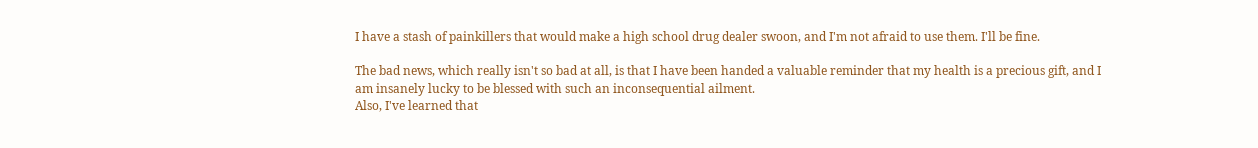I have a stash of painkillers that would make a high school drug dealer swoon, and I'm not afraid to use them. I'll be fine.

The bad news, which really isn't so bad at all, is that I have been handed a valuable reminder that my health is a precious gift, and I am insanely lucky to be blessed with such an inconsequential ailment.
Also, I've learned that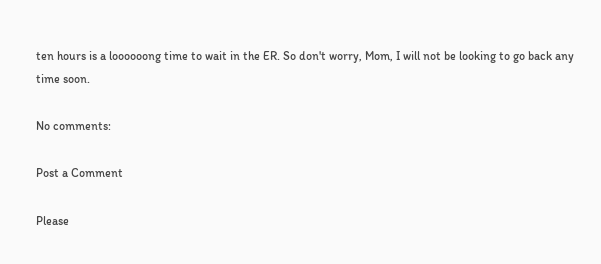ten hours is a loooooong time to wait in the ER. So don't worry, Mom, I will not be looking to go back any time soon.

No comments:

Post a Comment

Please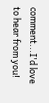comment...I'd love to hear from you!